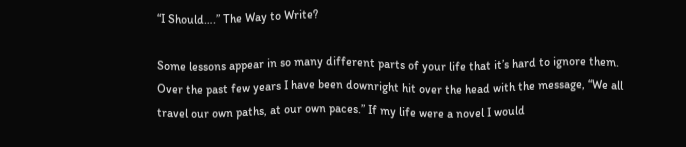“I Should….” The Way to Write?

Some lessons appear in so many different parts of your life that it’s hard to ignore them. Over the past few years I have been downright hit over the head with the message, “We all travel our own paths, at our own paces.” If my life were a novel I would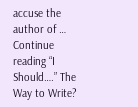accuse the author of … Continue reading “I Should….” The Way to Write?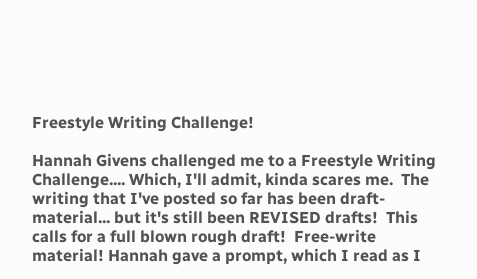Freestyle Writing Challenge!

Hannah Givens challenged me to a Freestyle Writing Challenge.... Which, I'll admit, kinda scares me.  The writing that I've posted so far has been draft-material... but it's still been REVISED drafts!  This calls for a full blown rough draft!  Free-write material! Hannah gave a prompt, which I read as I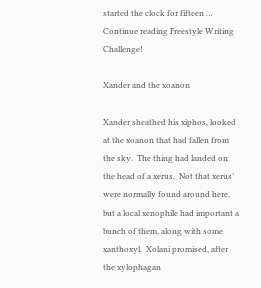started the clock for fifteen … Continue reading Freestyle Writing Challenge!

Xander and the xoanon

Xander sheathed his xiphos, looked at the xoanon that had fallen from the sky.  The thing had landed on the head of a xerus.  Not that xerus’ were normally found around here, but a local xenophile had important a bunch of them, along with some xanthoxyl.  Xolani promised, after the xylophagan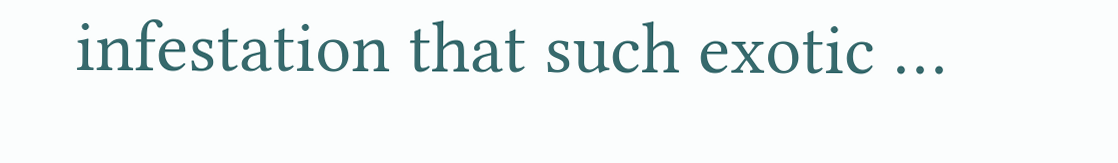infestation that such exotic …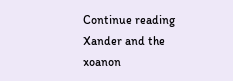Continue reading Xander and the xoanon